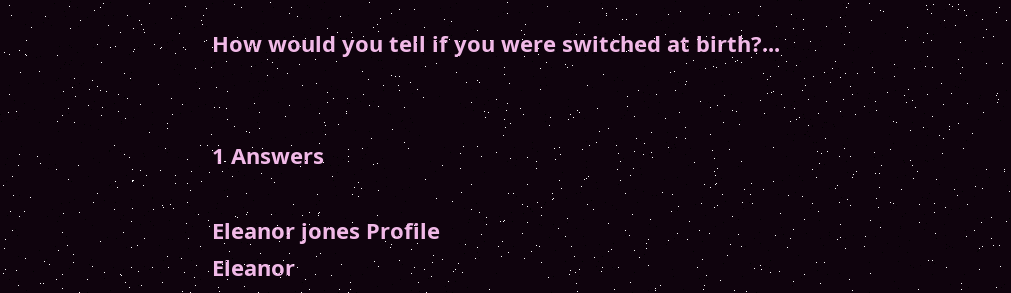How would you tell if you were switched at birth?...


1 Answers

Eleanor jones Profile
Eleanor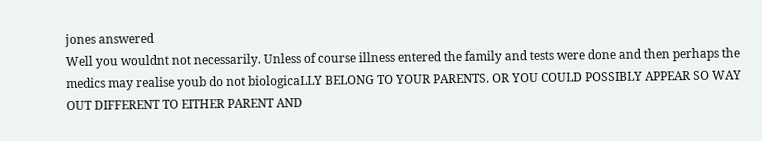jones answered
Well you wouldnt not necessarily. Unless of course illness entered the family and tests were done and then perhaps the medics may realise youb do not biologicaLLY BELONG TO YOUR PARENTS. OR YOU COULD POSSIBLY APPEAR SO WAY OUT DIFFERENT TO EITHER PARENT AND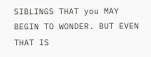SIBLINGS THAT you MAY BEGIN TO WONDER. BUT EVEN THAT IS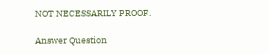NOT NECESSARILY PROOF.

Answer Question